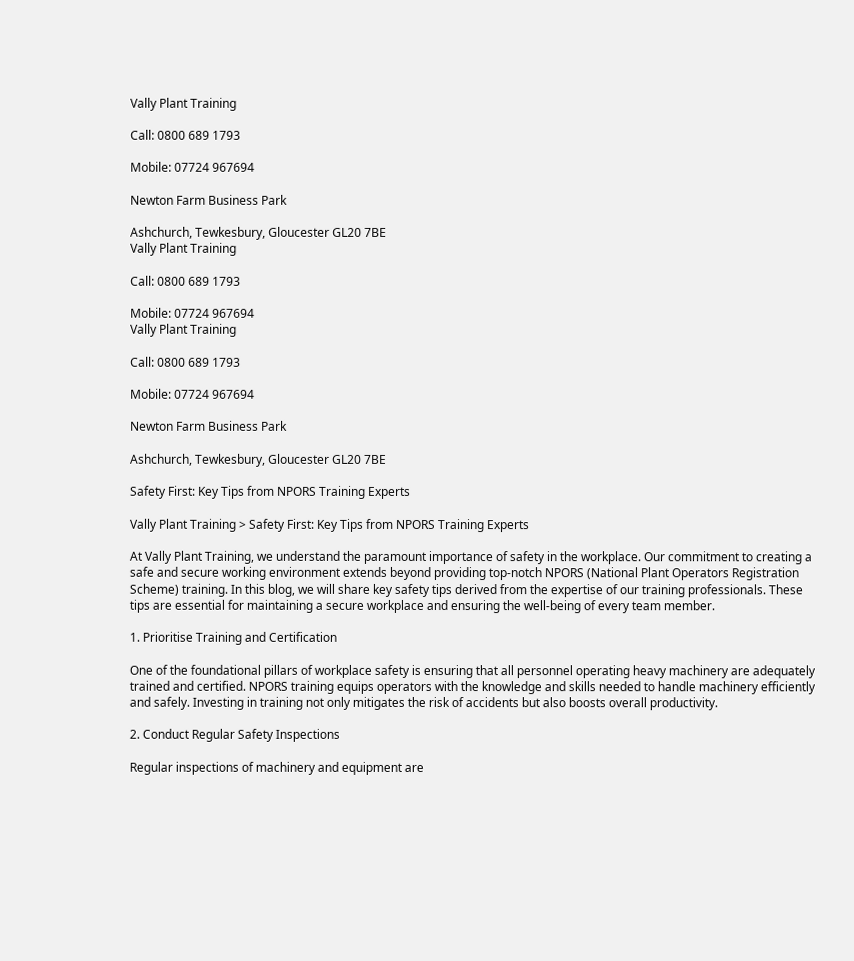Vally Plant Training

Call: 0800 689 1793

Mobile: 07724 967694

Newton Farm Business Park

Ashchurch, Tewkesbury, Gloucester GL20 7BE
Vally Plant Training

Call: 0800 689 1793

Mobile: 07724 967694
Vally Plant Training

Call: 0800 689 1793

Mobile: 07724 967694

Newton Farm Business Park

Ashchurch, Tewkesbury, Gloucester GL20 7BE

Safety First: Key Tips from NPORS Training Experts

Vally Plant Training > Safety First: Key Tips from NPORS Training Experts

At Vally Plant Training, we understand the paramount importance of safety in the workplace. Our commitment to creating a safe and secure working environment extends beyond providing top-notch NPORS (National Plant Operators Registration Scheme) training. In this blog, we will share key safety tips derived from the expertise of our training professionals. These tips are essential for maintaining a secure workplace and ensuring the well-being of every team member.

1. Prioritise Training and Certification

One of the foundational pillars of workplace safety is ensuring that all personnel operating heavy machinery are adequately trained and certified. NPORS training equips operators with the knowledge and skills needed to handle machinery efficiently and safely. Investing in training not only mitigates the risk of accidents but also boosts overall productivity.

2. Conduct Regular Safety Inspections

Regular inspections of machinery and equipment are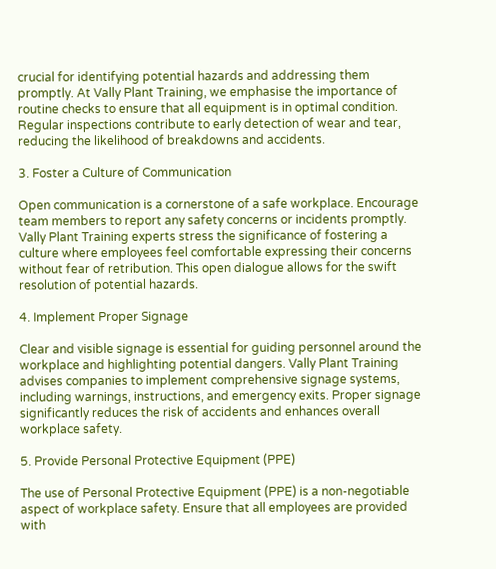crucial for identifying potential hazards and addressing them promptly. At Vally Plant Training, we emphasise the importance of routine checks to ensure that all equipment is in optimal condition. Regular inspections contribute to early detection of wear and tear, reducing the likelihood of breakdowns and accidents.

3. Foster a Culture of Communication

Open communication is a cornerstone of a safe workplace. Encourage team members to report any safety concerns or incidents promptly. Vally Plant Training experts stress the significance of fostering a culture where employees feel comfortable expressing their concerns without fear of retribution. This open dialogue allows for the swift resolution of potential hazards.

4. Implement Proper Signage

Clear and visible signage is essential for guiding personnel around the workplace and highlighting potential dangers. Vally Plant Training advises companies to implement comprehensive signage systems, including warnings, instructions, and emergency exits. Proper signage significantly reduces the risk of accidents and enhances overall workplace safety.

5. Provide Personal Protective Equipment (PPE)

The use of Personal Protective Equipment (PPE) is a non-negotiable aspect of workplace safety. Ensure that all employees are provided with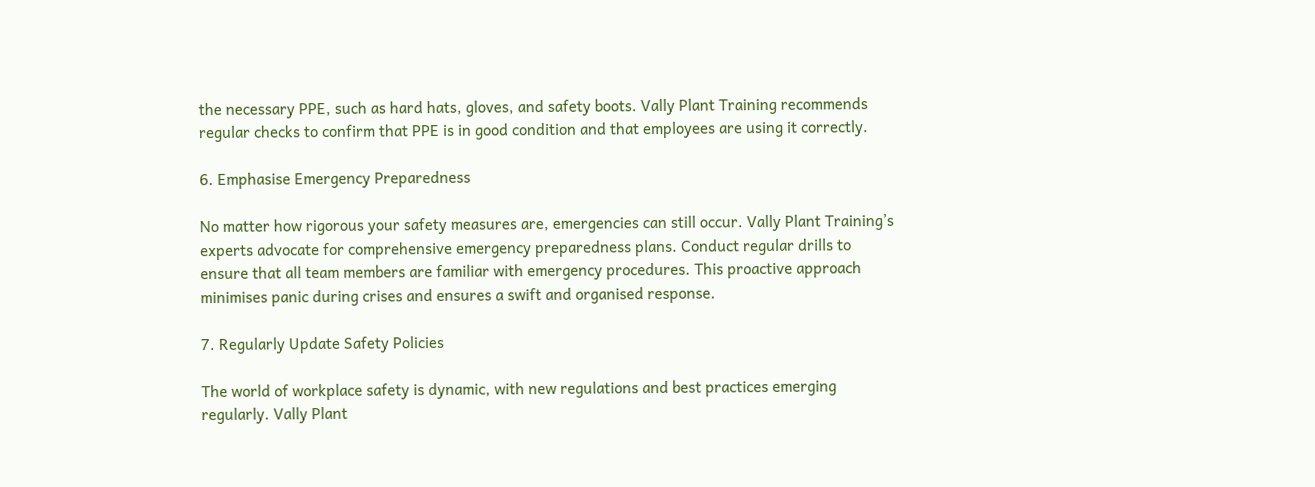the necessary PPE, such as hard hats, gloves, and safety boots. Vally Plant Training recommends regular checks to confirm that PPE is in good condition and that employees are using it correctly.

6. Emphasise Emergency Preparedness

No matter how rigorous your safety measures are, emergencies can still occur. Vally Plant Training’s experts advocate for comprehensive emergency preparedness plans. Conduct regular drills to ensure that all team members are familiar with emergency procedures. This proactive approach minimises panic during crises and ensures a swift and organised response.

7. Regularly Update Safety Policies

The world of workplace safety is dynamic, with new regulations and best practices emerging regularly. Vally Plant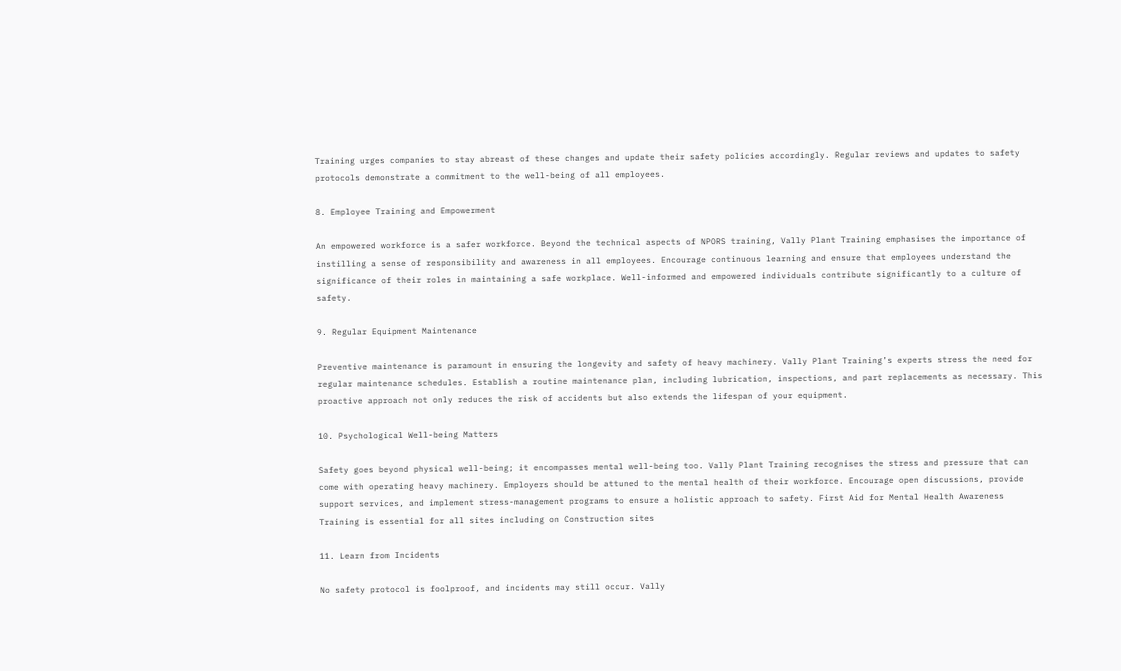Training urges companies to stay abreast of these changes and update their safety policies accordingly. Regular reviews and updates to safety protocols demonstrate a commitment to the well-being of all employees.

8. Employee Training and Empowerment

An empowered workforce is a safer workforce. Beyond the technical aspects of NPORS training, Vally Plant Training emphasises the importance of instilling a sense of responsibility and awareness in all employees. Encourage continuous learning and ensure that employees understand the significance of their roles in maintaining a safe workplace. Well-informed and empowered individuals contribute significantly to a culture of safety.

9. Regular Equipment Maintenance

Preventive maintenance is paramount in ensuring the longevity and safety of heavy machinery. Vally Plant Training’s experts stress the need for regular maintenance schedules. Establish a routine maintenance plan, including lubrication, inspections, and part replacements as necessary. This proactive approach not only reduces the risk of accidents but also extends the lifespan of your equipment.

10. Psychological Well-being Matters

Safety goes beyond physical well-being; it encompasses mental well-being too. Vally Plant Training recognises the stress and pressure that can come with operating heavy machinery. Employers should be attuned to the mental health of their workforce. Encourage open discussions, provide support services, and implement stress-management programs to ensure a holistic approach to safety. First Aid for Mental Health Awareness Training is essential for all sites including on Construction sites

11. Learn from Incidents

No safety protocol is foolproof, and incidents may still occur. Vally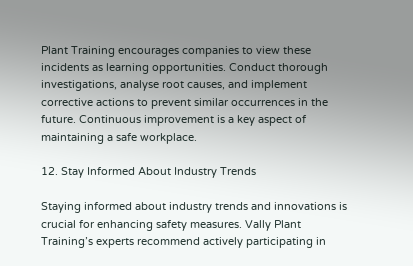Plant Training encourages companies to view these incidents as learning opportunities. Conduct thorough investigations, analyse root causes, and implement corrective actions to prevent similar occurrences in the future. Continuous improvement is a key aspect of maintaining a safe workplace.

12. Stay Informed About Industry Trends

Staying informed about industry trends and innovations is crucial for enhancing safety measures. Vally Plant Training’s experts recommend actively participating in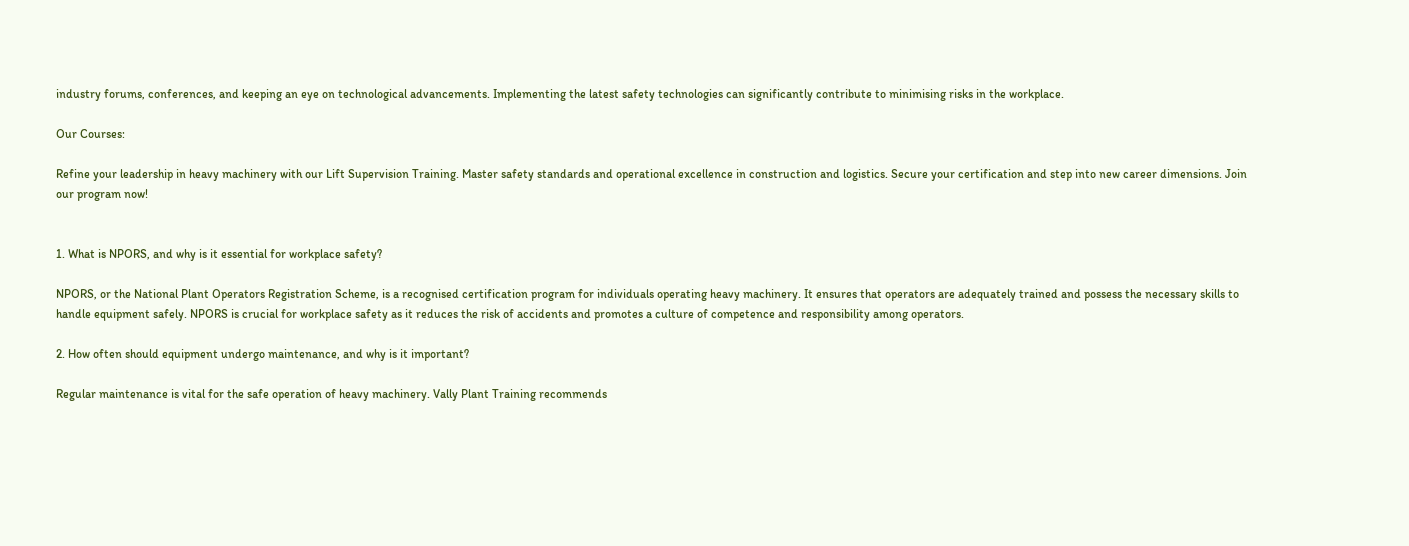industry forums, conferences, and keeping an eye on technological advancements. Implementing the latest safety technologies can significantly contribute to minimising risks in the workplace.

Our Courses:

Refine your leadership in heavy machinery with our Lift Supervision Training. Master safety standards and operational excellence in construction and logistics. Secure your certification and step into new career dimensions. Join our program now!


1. What is NPORS, and why is it essential for workplace safety?

NPORS, or the National Plant Operators Registration Scheme, is a recognised certification program for individuals operating heavy machinery. It ensures that operators are adequately trained and possess the necessary skills to handle equipment safely. NPORS is crucial for workplace safety as it reduces the risk of accidents and promotes a culture of competence and responsibility among operators.

2. How often should equipment undergo maintenance, and why is it important?

Regular maintenance is vital for the safe operation of heavy machinery. Vally Plant Training recommends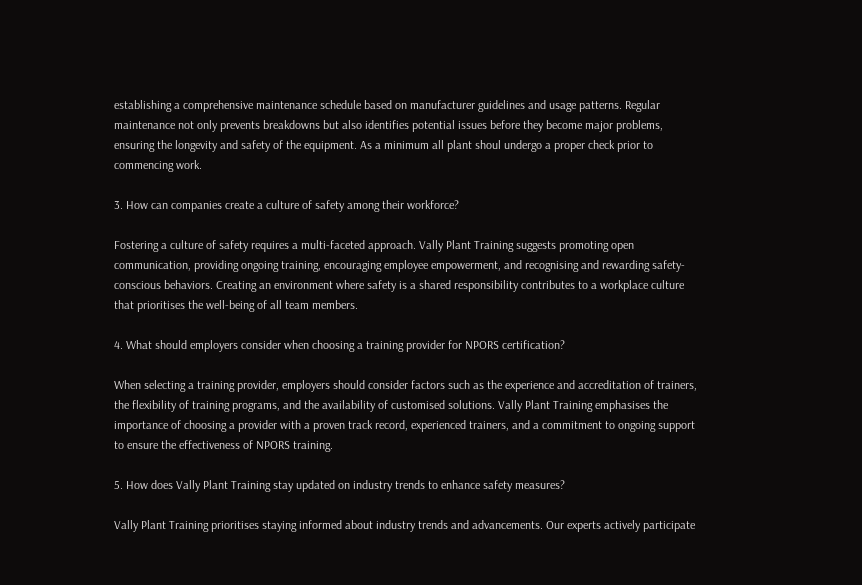establishing a comprehensive maintenance schedule based on manufacturer guidelines and usage patterns. Regular maintenance not only prevents breakdowns but also identifies potential issues before they become major problems, ensuring the longevity and safety of the equipment. As a minimum all plant shoul undergo a proper check prior to commencing work.

3. How can companies create a culture of safety among their workforce?

Fostering a culture of safety requires a multi-faceted approach. Vally Plant Training suggests promoting open communication, providing ongoing training, encouraging employee empowerment, and recognising and rewarding safety-conscious behaviors. Creating an environment where safety is a shared responsibility contributes to a workplace culture that prioritises the well-being of all team members.

4. What should employers consider when choosing a training provider for NPORS certification?

When selecting a training provider, employers should consider factors such as the experience and accreditation of trainers, the flexibility of training programs, and the availability of customised solutions. Vally Plant Training emphasises the importance of choosing a provider with a proven track record, experienced trainers, and a commitment to ongoing support to ensure the effectiveness of NPORS training.

5. How does Vally Plant Training stay updated on industry trends to enhance safety measures?

Vally Plant Training prioritises staying informed about industry trends and advancements. Our experts actively participate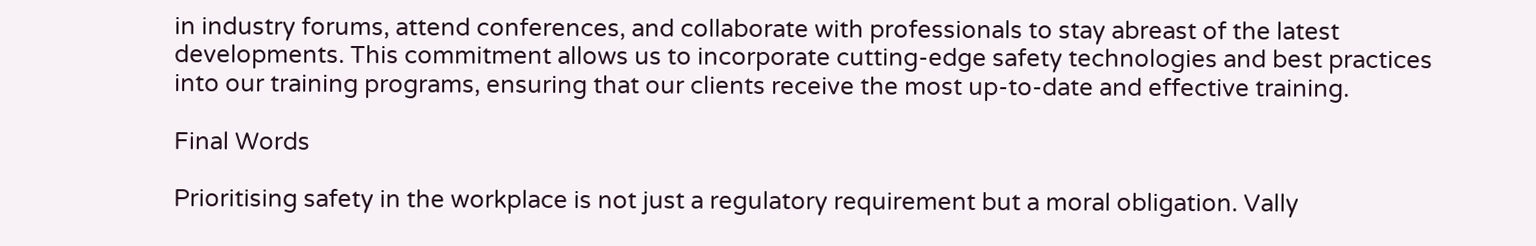in industry forums, attend conferences, and collaborate with professionals to stay abreast of the latest developments. This commitment allows us to incorporate cutting-edge safety technologies and best practices into our training programs, ensuring that our clients receive the most up-to-date and effective training.

Final Words

Prioritising safety in the workplace is not just a regulatory requirement but a moral obligation. Vally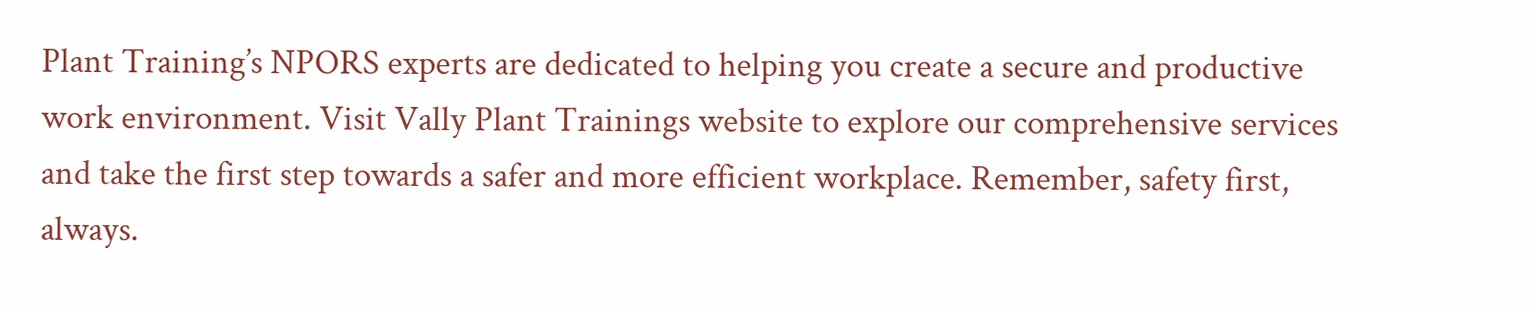Plant Training’s NPORS experts are dedicated to helping you create a secure and productive work environment. Visit Vally Plant Trainings website to explore our comprehensive services and take the first step towards a safer and more efficient workplace. Remember, safety first, always.